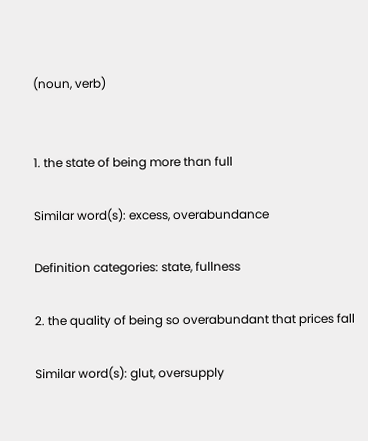(noun, verb)


1. the state of being more than full

Similar word(s): excess, overabundance

Definition categories: state, fullness

2. the quality of being so overabundant that prices fall

Similar word(s): glut, oversupply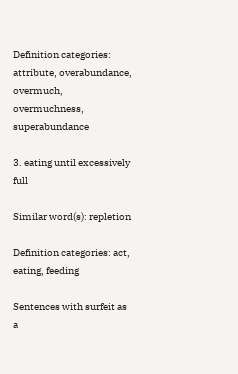Definition categories: attribute, overabundance, overmuch, overmuchness, superabundance

3. eating until excessively full

Similar word(s): repletion

Definition categories: act, eating, feeding

Sentences with surfeit as a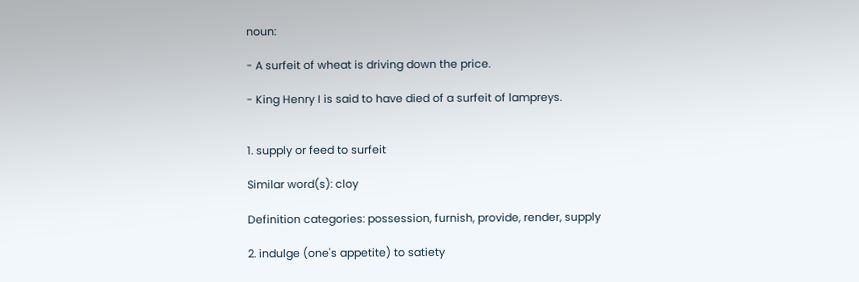noun:

- A surfeit of wheat is driving down the price.

- King Henry I is said to have died of a surfeit of lampreys.


1. supply or feed to surfeit

Similar word(s): cloy

Definition categories: possession, furnish, provide, render, supply

2. indulge (one's appetite) to satiety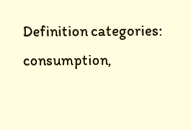Definition categories: consumption,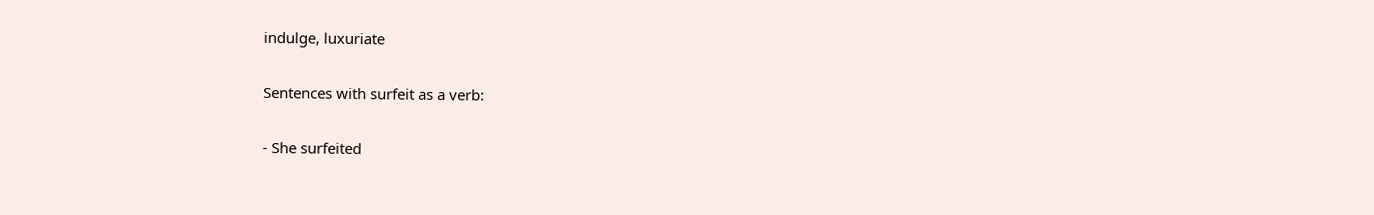indulge, luxuriate

Sentences with surfeit as a verb:

- She surfeited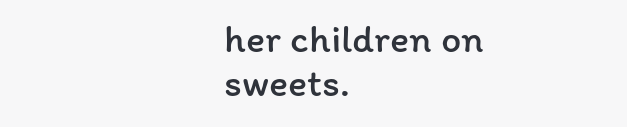her children on sweets.